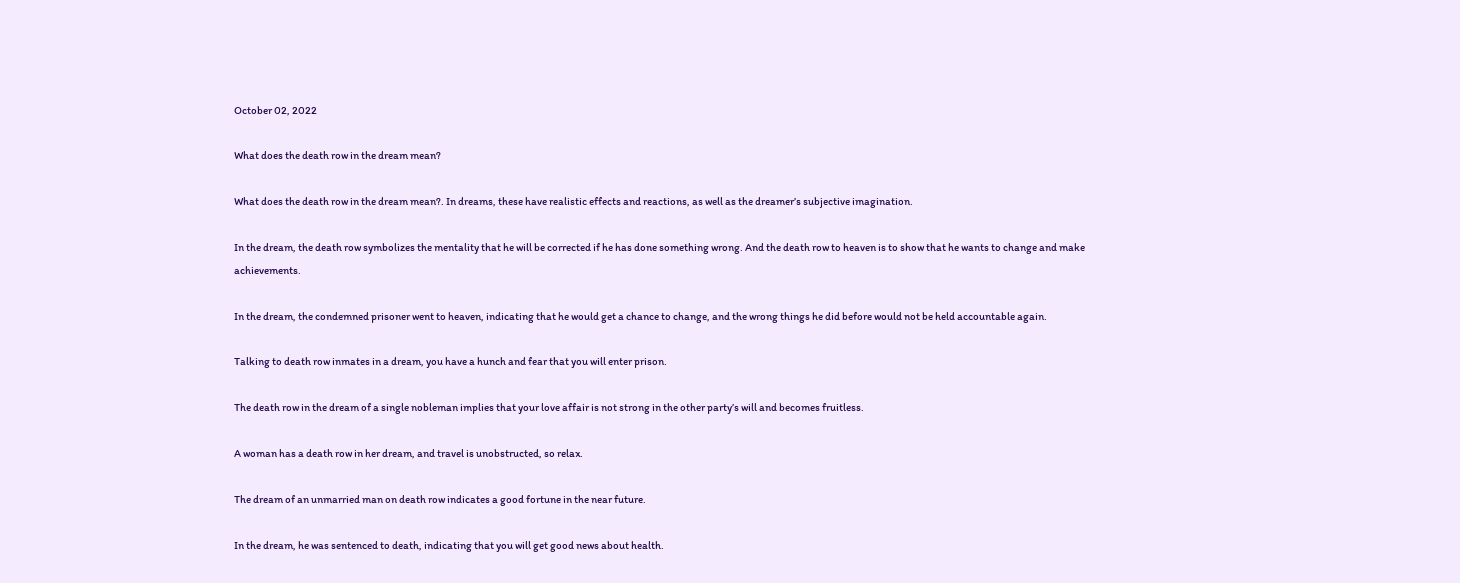October 02, 2022

What does the death row in the dream mean?

What does the death row in the dream mean?. In dreams, these have realistic effects and reactions, as well as the dreamer’s subjective imagination.

In the dream, the death row symbolizes the mentality that he will be corrected if he has done something wrong. And the death row to heaven is to show that he wants to change and make achievements.

In the dream, the condemned prisoner went to heaven, indicating that he would get a chance to change, and the wrong things he did before would not be held accountable again.

Talking to death row inmates in a dream, you have a hunch and fear that you will enter prison.

The death row in the dream of a single nobleman implies that your love affair is not strong in the other party’s will and becomes fruitless.

A woman has a death row in her dream, and travel is unobstructed, so relax.

The dream of an unmarried man on death row indicates a good fortune in the near future.

In the dream, he was sentenced to death, indicating that you will get good news about health.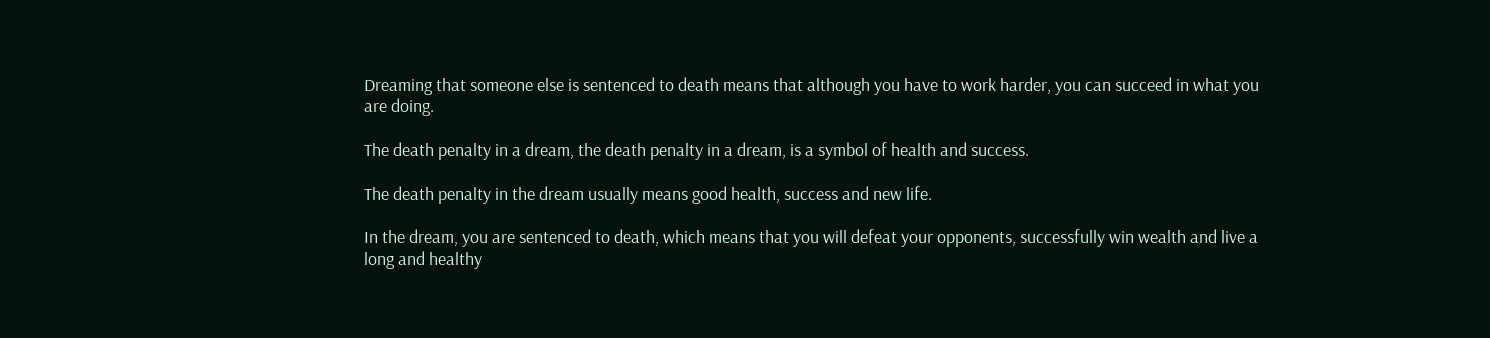Dreaming that someone else is sentenced to death means that although you have to work harder, you can succeed in what you are doing.

The death penalty in a dream, the death penalty in a dream, is a symbol of health and success.

The death penalty in the dream usually means good health, success and new life.

In the dream, you are sentenced to death, which means that you will defeat your opponents, successfully win wealth and live a long and healthy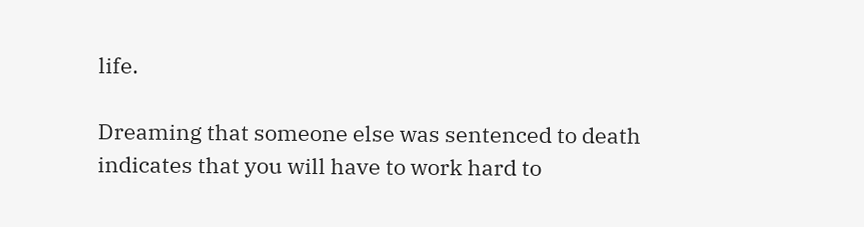life.

Dreaming that someone else was sentenced to death indicates that you will have to work hard to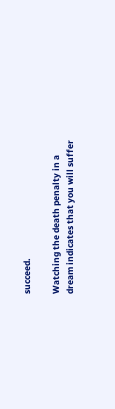succeed.

Watching the death penalty in a dream indicates that you will suffer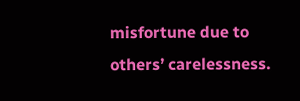misfortune due to others’ carelessness.